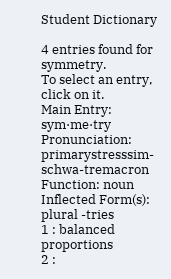Student Dictionary

4 entries found for symmetry.
To select an entry, click on it.
Main Entry: sym·me·try
Pronunciation: primarystresssim-schwa-tremacron
Function: noun
Inflected Form(s): plural -tries
1 : balanced proportions
2 :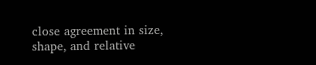close agreement in size, shape, and relative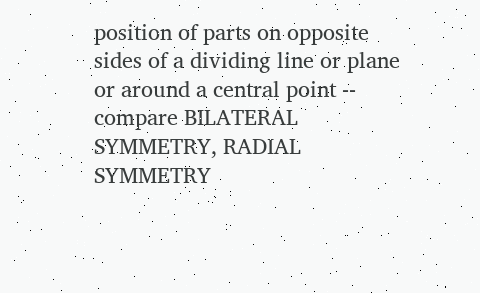position of parts on opposite sides of a dividing line or plane or around a central point -- compare BILATERAL SYMMETRY, RADIAL SYMMETRY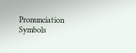Pronunciation Symbols